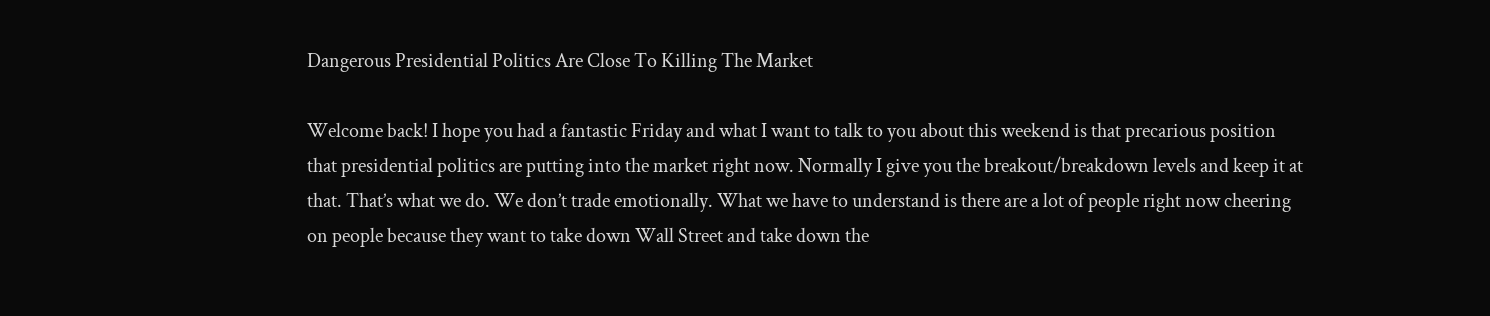Dangerous Presidential Politics Are Close To Killing The Market

Welcome back! I hope you had a fantastic Friday and what I want to talk to you about this weekend is that precarious position that presidential politics are putting into the market right now. Normally I give you the breakout/breakdown levels and keep it at that. That’s what we do. We don’t trade emotionally. What we have to understand is there are a lot of people right now cheering on people because they want to take down Wall Street and take down the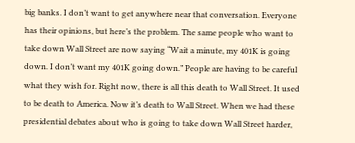big banks. I don’t want to get anywhere near that conversation. Everyone has their opinions, but here’s the problem. The same people who want to take down Wall Street are now saying “Wait a minute, my 401K is going down. I don’t want my 401K going down.” People are having to be careful what they wish for. Right now, there is all this death to Wall Street. It used to be death to America. Now it’s death to Wall Street. When we had these presidential debates about who is going to take down Wall Street harder,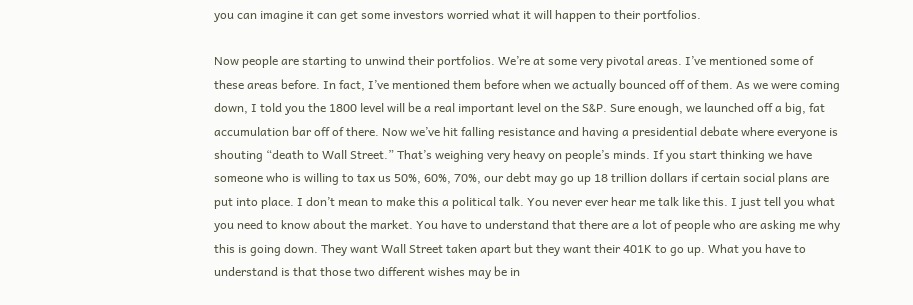you can imagine it can get some investors worried what it will happen to their portfolios.

Now people are starting to unwind their portfolios. We’re at some very pivotal areas. I’ve mentioned some of these areas before. In fact, I’ve mentioned them before when we actually bounced off of them. As we were coming down, I told you the 1800 level will be a real important level on the S&P. Sure enough, we launched off a big, fat accumulation bar off of there. Now we’ve hit falling resistance and having a presidential debate where everyone is shouting “death to Wall Street.” That’s weighing very heavy on people’s minds. If you start thinking we have someone who is willing to tax us 50%, 60%, 70%, our debt may go up 18 trillion dollars if certain social plans are put into place. I don’t mean to make this a political talk. You never ever hear me talk like this. I just tell you what you need to know about the market. You have to understand that there are a lot of people who are asking me why this is going down. They want Wall Street taken apart but they want their 401K to go up. What you have to understand is that those two different wishes may be in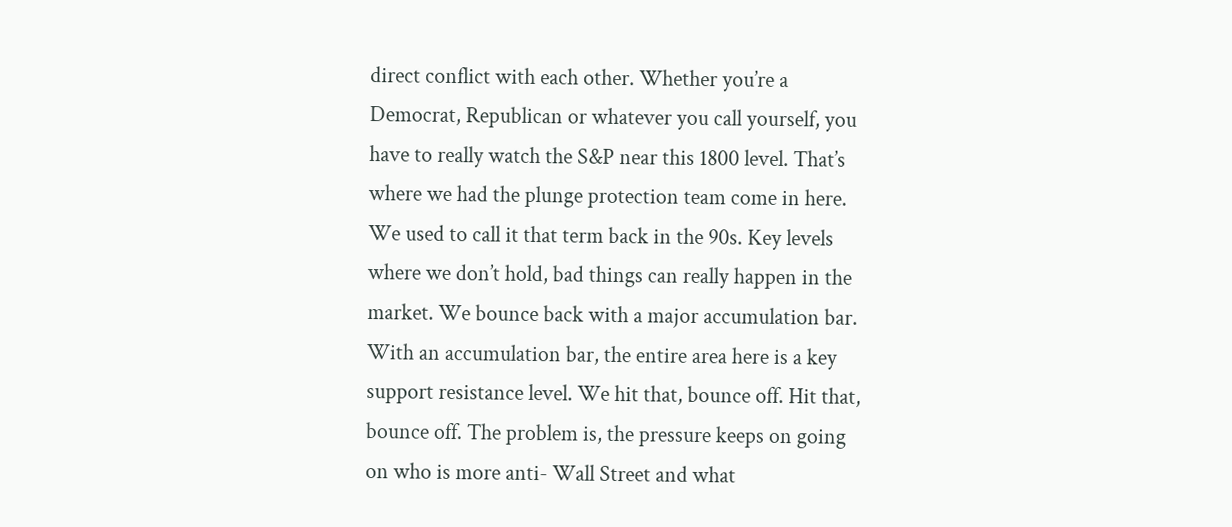direct conflict with each other. Whether you’re a Democrat, Republican or whatever you call yourself, you have to really watch the S&P near this 1800 level. That’s where we had the plunge protection team come in here. We used to call it that term back in the 90s. Key levels where we don’t hold, bad things can really happen in the market. We bounce back with a major accumulation bar. With an accumulation bar, the entire area here is a key support resistance level. We hit that, bounce off. Hit that, bounce off. The problem is, the pressure keeps on going on who is more anti- Wall Street and what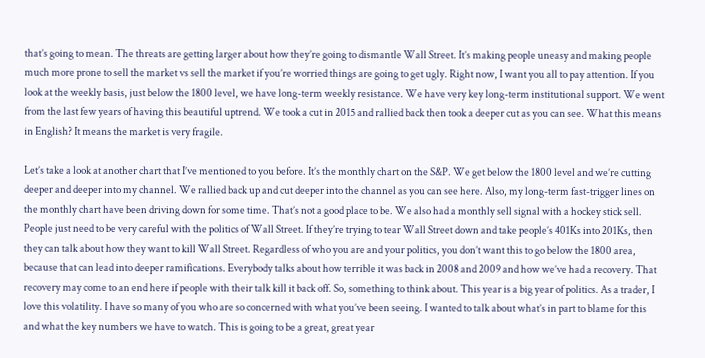that’s going to mean. The threats are getting larger about how they’re going to dismantle Wall Street. It’s making people uneasy and making people much more prone to sell the market vs sell the market if you’re worried things are going to get ugly. Right now, I want you all to pay attention. If you look at the weekly basis, just below the 1800 level, we have long-term weekly resistance. We have very key long-term institutional support. We went from the last few years of having this beautiful uptrend. We took a cut in 2015 and rallied back then took a deeper cut as you can see. What this means in English? It means the market is very fragile.

Let’s take a look at another chart that I’ve mentioned to you before. It’s the monthly chart on the S&P. We get below the 1800 level and we’re cutting deeper and deeper into my channel. We rallied back up and cut deeper into the channel as you can see here. Also, my long-term fast-trigger lines on the monthly chart have been driving down for some time. That’s not a good place to be. We also had a monthly sell signal with a hockey stick sell. People just need to be very careful with the politics of Wall Street. If they’re trying to tear Wall Street down and take people’s 401Ks into 201Ks, then they can talk about how they want to kill Wall Street. Regardless of who you are and your politics, you don’t want this to go below the 1800 area, because that can lead into deeper ramifications. Everybody talks about how terrible it was back in 2008 and 2009 and how we’ve had a recovery. That recovery may come to an end here if people with their talk kill it back off. So, something to think about. This year is a big year of politics. As a trader, I love this volatility. I have so many of you who are so concerned with what you’ve been seeing. I wanted to talk about what’s in part to blame for this and what the key numbers we have to watch. This is going to be a great, great year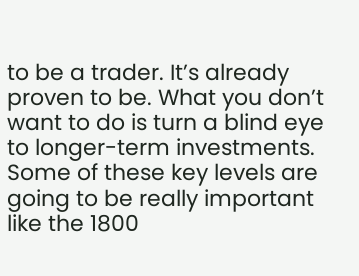to be a trader. It’s already proven to be. What you don’t want to do is turn a blind eye to longer-term investments. Some of these key levels are going to be really important like the 1800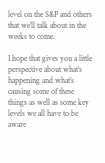level on the S&P and others that we’ll talk about in the weeks to come.

I hope that gives you a little perspective about what’s happening and what’s causing some of these things as well as some key levels we all have to be aware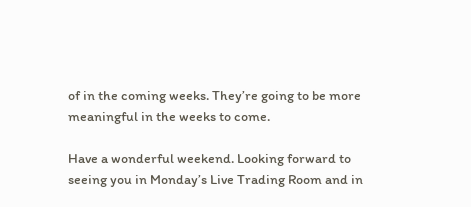of in the coming weeks. They’re going to be more meaningful in the weeks to come.

Have a wonderful weekend. Looking forward to seeing you in Monday’s Live Trading Room and in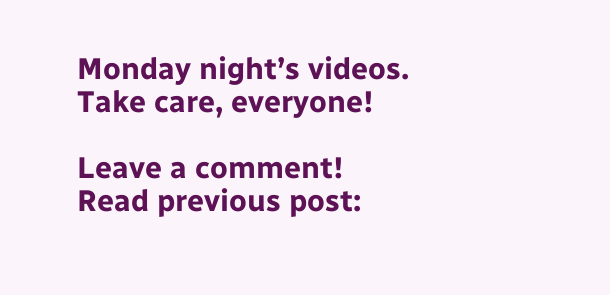Monday night’s videos. Take care, everyone!

Leave a comment!
Read previous post: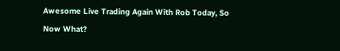Awesome Live Trading Again With Rob Today, So Now What?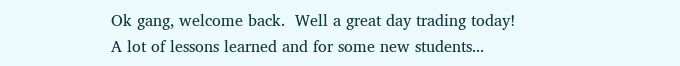Ok gang, welcome back.  Well a great day trading today!  A lot of lessons learned and for some new students...